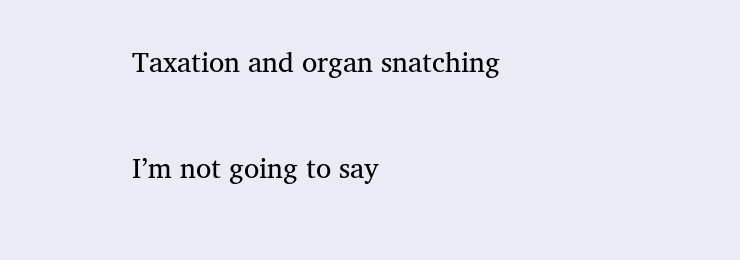Taxation and organ snatching

I’m not going to say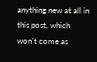anything new at all in this post, which won’t come as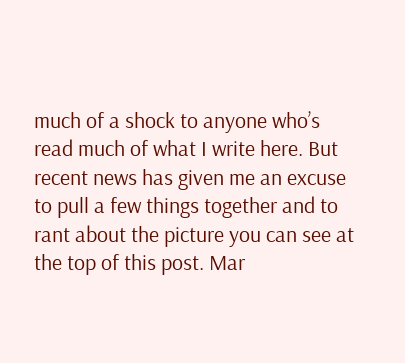much of a shock to anyone who’s read much of what I write here. But recent news has given me an excuse to pull a few things together and to rant about the picture you can see at the top of this post. Mar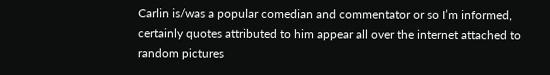Carlin is/was a popular comedian and commentator or so I’m informed, certainly quotes attributed to him appear all over the internet attached to random pictures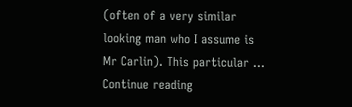(often of a very similar looking man who I assume is Mr Carlin). This particular … Continue reading